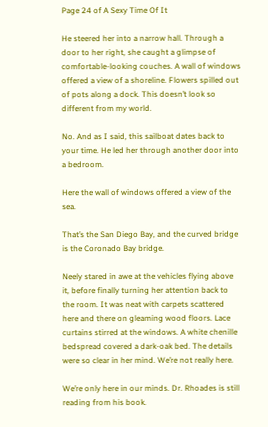Page 24 of A Sexy Time Of It

He steered her into a narrow hall. Through a door to her right, she caught a glimpse of comfortable-looking couches. A wall of windows offered a view of a shoreline. Flowers spilled out of pots along a dock. This doesn’t look so different from my world.

No. And as I said, this sailboat dates back to your time. He led her through another door into a bedroom.

Here the wall of windows offered a view of the sea.

That’s the San Diego Bay, and the curved bridge is the Coronado Bay bridge.

Neely stared in awe at the vehicles flying above it, before finally turning her attention back to the room. It was neat with carpets scattered here and there on gleaming wood floors. Lace curtains stirred at the windows. A white chenille bedspread covered a dark-oak bed. The details were so clear in her mind. We’re not really here.

We’re only here in our minds. Dr. Rhoades is still reading from his book.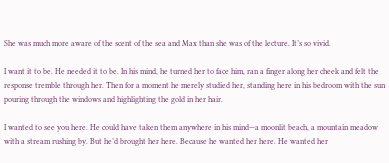She was much more aware of the scent of the sea and Max than she was of the lecture. It’s so vivid.

I want it to be. He needed it to be. In his mind, he turned her to face him, ran a finger along her cheek and felt the response tremble through her. Then for a moment he merely studied her, standing here in his bedroom with the sun pouring through the windows and highlighting the gold in her hair.

I wanted to see you here. He could have taken them anywhere in his mind—a moonlit beach, a mountain meadow with a stream rushing by. But he’d brought her here. Because he wanted her here. He wanted her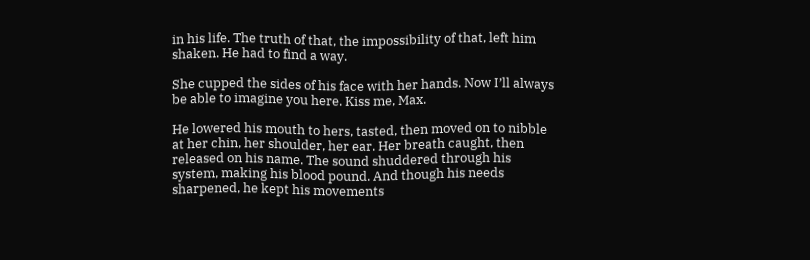in his life. The truth of that, the impossibility of that, left him shaken. He had to find a way.

She cupped the sides of his face with her hands. Now I’ll always be able to imagine you here. Kiss me, Max.

He lowered his mouth to hers, tasted, then moved on to nibble at her chin, her shoulder, her ear. Her breath caught, then released on his name. The sound shuddered through his system, making his blood pound. And though his needs sharpened, he kept his movements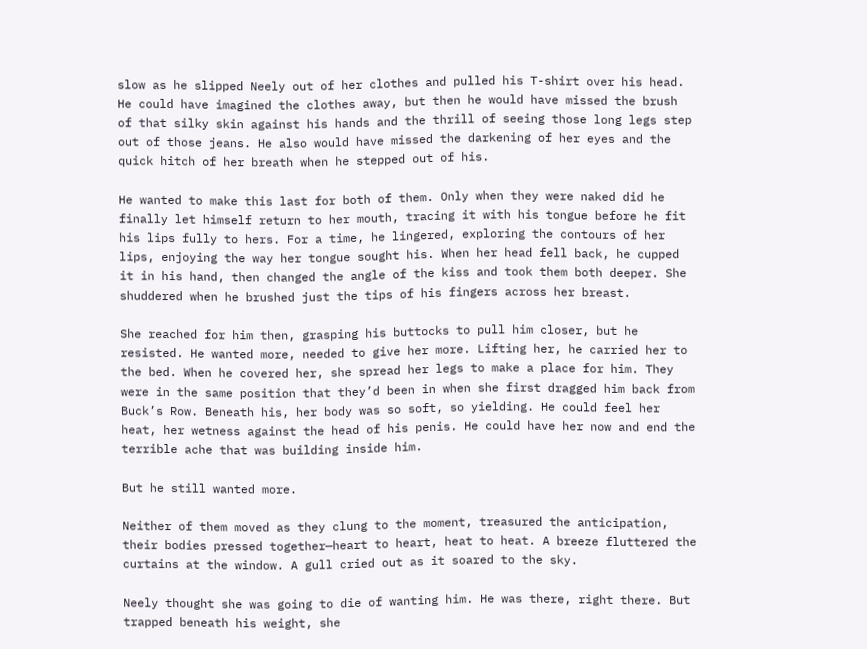slow as he slipped Neely out of her clothes and pulled his T-shirt over his head. He could have imagined the clothes away, but then he would have missed the brush of that silky skin against his hands and the thrill of seeing those long legs step out of those jeans. He also would have missed the darkening of her eyes and the quick hitch of her breath when he stepped out of his.

He wanted to make this last for both of them. Only when they were naked did he finally let himself return to her mouth, tracing it with his tongue before he fit his lips fully to hers. For a time, he lingered, exploring the contours of her lips, enjoying the way her tongue sought his. When her head fell back, he cupped it in his hand, then changed the angle of the kiss and took them both deeper. She shuddered when he brushed just the tips of his fingers across her breast.

She reached for him then, grasping his buttocks to pull him closer, but he resisted. He wanted more, needed to give her more. Lifting her, he carried her to the bed. When he covered her, she spread her legs to make a place for him. They were in the same position that they’d been in when she first dragged him back from Buck’s Row. Beneath his, her body was so soft, so yielding. He could feel her heat, her wetness against the head of his penis. He could have her now and end the terrible ache that was building inside him.

But he still wanted more.

Neither of them moved as they clung to the moment, treasured the anticipation, their bodies pressed together—heart to heart, heat to heat. A breeze fluttered the curtains at the window. A gull cried out as it soared to the sky.

Neely thought she was going to die of wanting him. He was there, right there. But trapped beneath his weight, she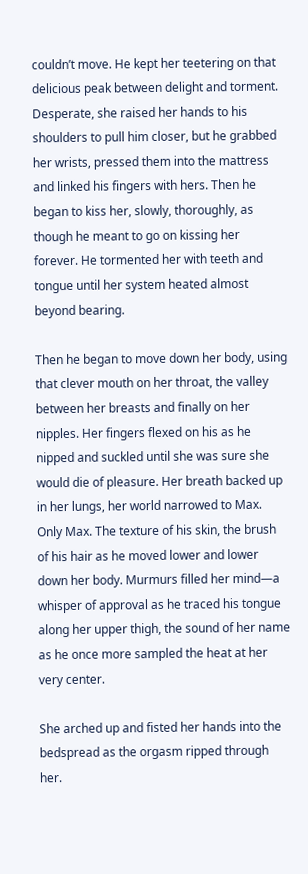couldn’t move. He kept her teetering on that delicious peak between delight and torment. Desperate, she raised her hands to his shoulders to pull him closer, but he grabbed her wrists, pressed them into the mattress and linked his fingers with hers. Then he began to kiss her, slowly, thoroughly, as though he meant to go on kissing her forever. He tormented her with teeth and tongue until her system heated almost beyond bearing.

Then he began to move down her body, using that clever mouth on her throat, the valley between her breasts and finally on her nipples. Her fingers flexed on his as he nipped and suckled until she was sure she would die of pleasure. Her breath backed up in her lungs, her world narrowed to Max. Only Max. The texture of his skin, the brush of his hair as he moved lower and lower down her body. Murmurs filled her mind—a whisper of approval as he traced his tongue along her upper thigh, the sound of her name as he once more sampled the heat at her very center.

She arched up and fisted her hands into the bedspread as the orgasm ripped through her.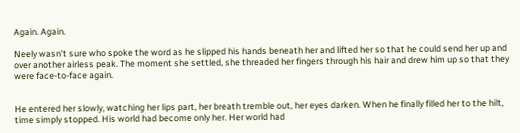Again. Again.

Neely wasn’t sure who spoke the word as he slipped his hands beneath her and lifted her so that he could send her up and over another airless peak. The moment she settled, she threaded her fingers through his hair and drew him up so that they were face-to-face again.


He entered her slowly, watching her lips part, her breath tremble out, her eyes darken. When he finally filled her to the hilt, time simply stopped. His world had become only her. Her world had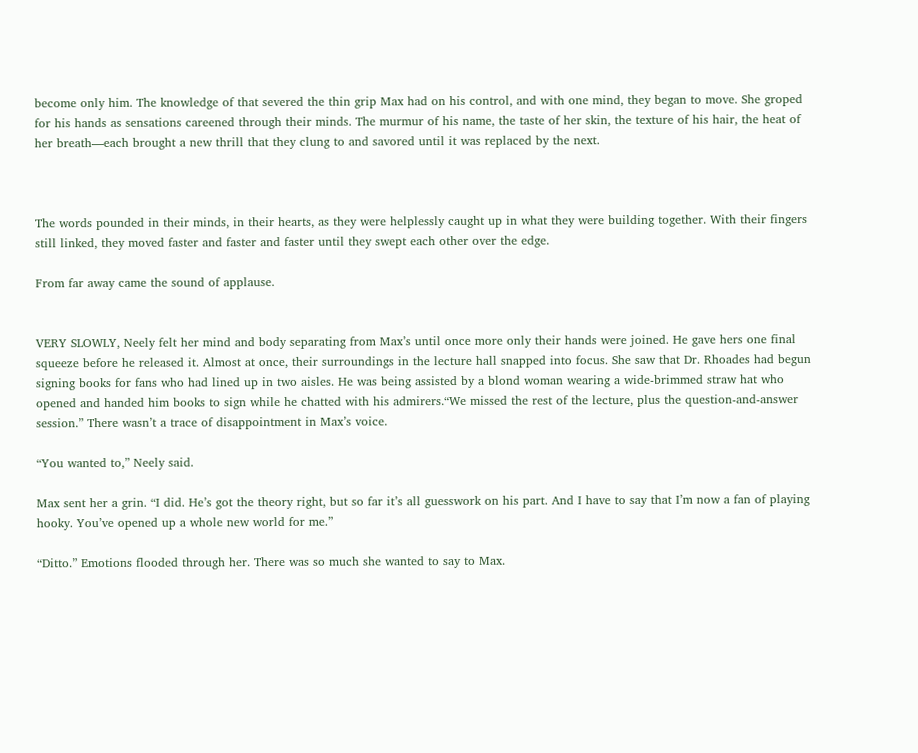become only him. The knowledge of that severed the thin grip Max had on his control, and with one mind, they began to move. She groped for his hands as sensations careened through their minds. The murmur of his name, the taste of her skin, the texture of his hair, the heat of her breath—each brought a new thrill that they clung to and savored until it was replaced by the next.



The words pounded in their minds, in their hearts, as they were helplessly caught up in what they were building together. With their fingers still linked, they moved faster and faster and faster until they swept each other over the edge.

From far away came the sound of applause.


VERY SLOWLY, Neely felt her mind and body separating from Max’s until once more only their hands were joined. He gave hers one final squeeze before he released it. Almost at once, their surroundings in the lecture hall snapped into focus. She saw that Dr. Rhoades had begun signing books for fans who had lined up in two aisles. He was being assisted by a blond woman wearing a wide-brimmed straw hat who opened and handed him books to sign while he chatted with his admirers.“We missed the rest of the lecture, plus the question-and-answer session.” There wasn’t a trace of disappointment in Max’s voice.

“You wanted to,” Neely said.

Max sent her a grin. “I did. He’s got the theory right, but so far it’s all guesswork on his part. And I have to say that I’m now a fan of playing hooky. You’ve opened up a whole new world for me.”

“Ditto.” Emotions flooded through her. There was so much she wanted to say to Max.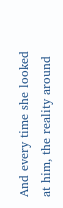And every time she looked at him, the reality around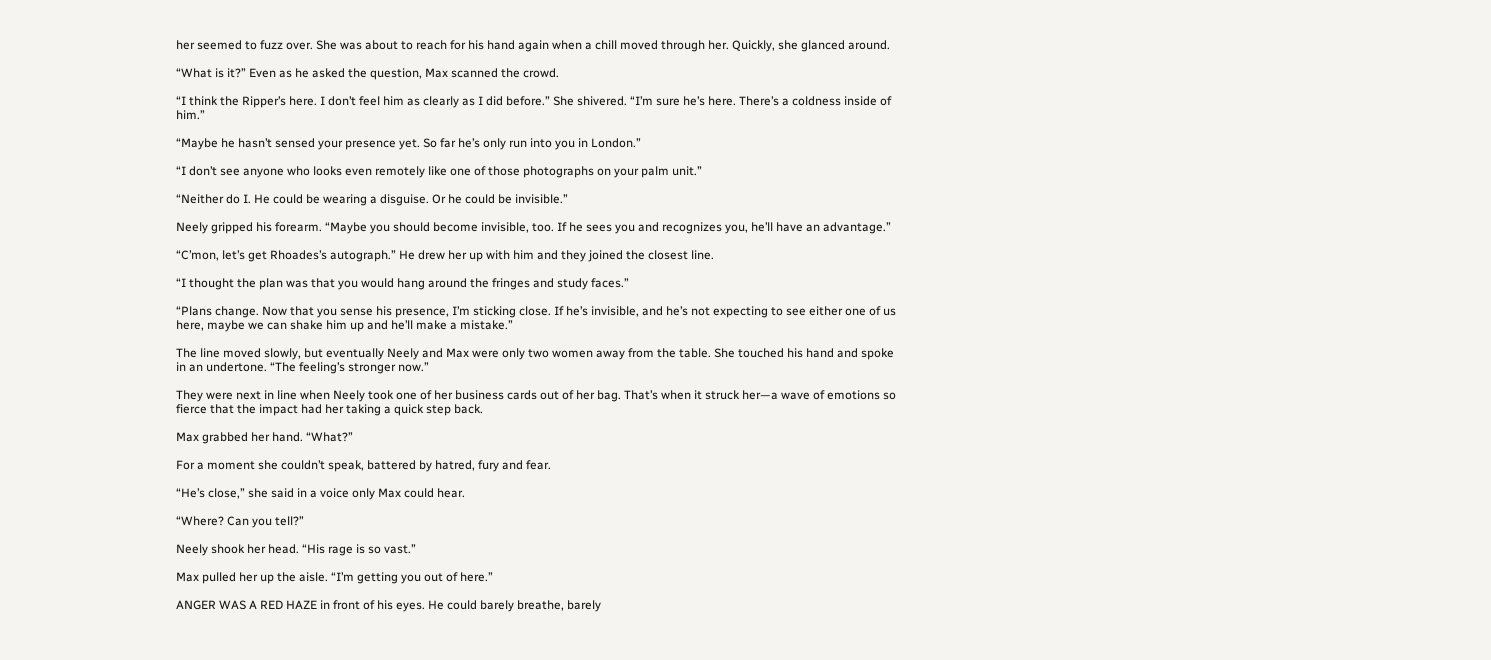her seemed to fuzz over. She was about to reach for his hand again when a chill moved through her. Quickly, she glanced around.

“What is it?” Even as he asked the question, Max scanned the crowd.

“I think the Ripper’s here. I don’t feel him as clearly as I did before.” She shivered. “I’m sure he’s here. There’s a coldness inside of him.”

“Maybe he hasn’t sensed your presence yet. So far he’s only run into you in London.”

“I don’t see anyone who looks even remotely like one of those photographs on your palm unit.”

“Neither do I. He could be wearing a disguise. Or he could be invisible.”

Neely gripped his forearm. “Maybe you should become invisible, too. If he sees you and recognizes you, he’ll have an advantage.”

“C’mon, let’s get Rhoades’s autograph.” He drew her up with him and they joined the closest line.

“I thought the plan was that you would hang around the fringes and study faces.”

“Plans change. Now that you sense his presence, I’m sticking close. If he’s invisible, and he’s not expecting to see either one of us here, maybe we can shake him up and he’ll make a mistake.”

The line moved slowly, but eventually Neely and Max were only two women away from the table. She touched his hand and spoke in an undertone. “The feeling’s stronger now.”

They were next in line when Neely took one of her business cards out of her bag. That’s when it struck her—a wave of emotions so fierce that the impact had her taking a quick step back.

Max grabbed her hand. “What?”

For a moment she couldn’t speak, battered by hatred, fury and fear.

“He’s close,” she said in a voice only Max could hear.

“Where? Can you tell?”

Neely shook her head. “His rage is so vast.”

Max pulled her up the aisle. “I’m getting you out of here.”

ANGER WAS A RED HAZE in front of his eyes. He could barely breathe, barely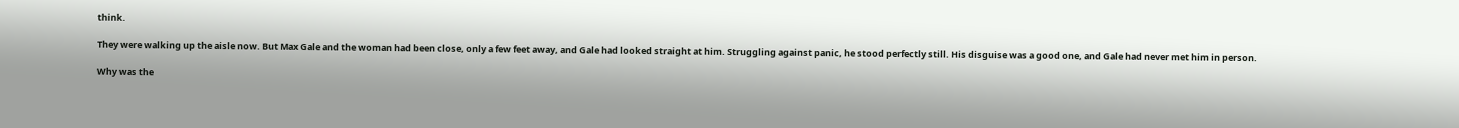think.

They were walking up the aisle now. But Max Gale and the woman had been close, only a few feet away, and Gale had looked straight at him. Struggling against panic, he stood perfectly still. His disguise was a good one, and Gale had never met him in person.

Why was the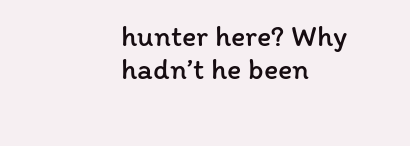hunter here? Why hadn’t he been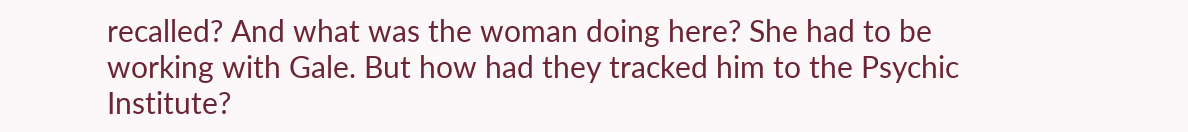recalled? And what was the woman doing here? She had to be working with Gale. But how had they tracked him to the Psychic Institute?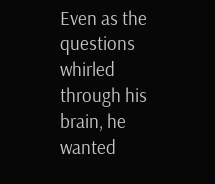Even as the questions whirled through his brain, he wanted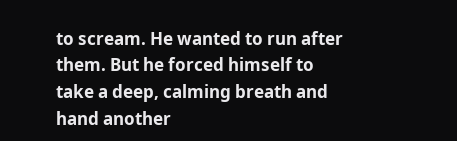to scream. He wanted to run after them. But he forced himself to take a deep, calming breath and hand another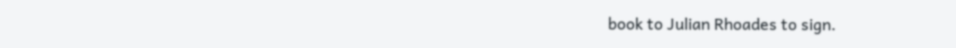book to Julian Rhoades to sign.